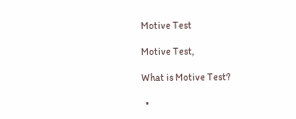Motive Test

Motive Test,

What is Motive Test?

  •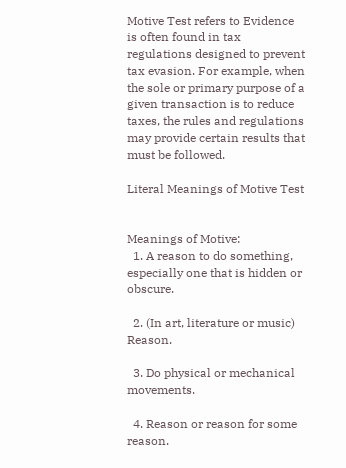Motive Test refers to Evidence is often found in tax regulations designed to prevent tax evasion. For example, when the sole or primary purpose of a given transaction is to reduce taxes, the rules and regulations may provide certain results that must be followed.

Literal Meanings of Motive Test


Meanings of Motive:
  1. A reason to do something, especially one that is hidden or obscure.

  2. (In art, literature or music) Reason.

  3. Do physical or mechanical movements.

  4. Reason or reason for some reason.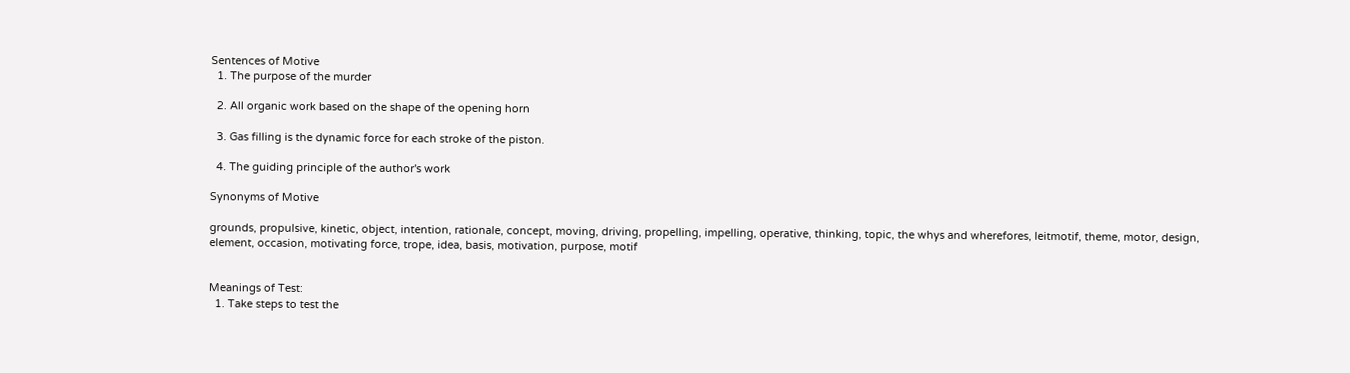Sentences of Motive
  1. The purpose of the murder

  2. All organic work based on the shape of the opening horn

  3. Gas filling is the dynamic force for each stroke of the piston.

  4. The guiding principle of the author's work

Synonyms of Motive

grounds, propulsive, kinetic, object, intention, rationale, concept, moving, driving, propelling, impelling, operative, thinking, topic, the whys and wherefores, leitmotif, theme, motor, design, element, occasion, motivating force, trope, idea, basis, motivation, purpose, motif


Meanings of Test:
  1. Take steps to test the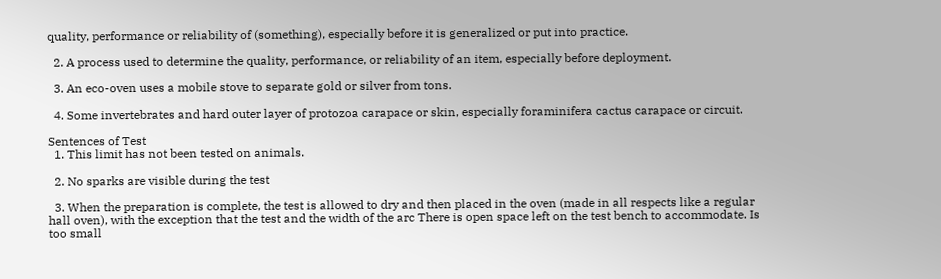quality, performance or reliability of (something), especially before it is generalized or put into practice.

  2. A process used to determine the quality, performance, or reliability of an item, especially before deployment.

  3. An eco-oven uses a mobile stove to separate gold or silver from tons.

  4. Some invertebrates and hard outer layer of protozoa carapace or skin, especially foraminifera cactus carapace or circuit.

Sentences of Test
  1. This limit has not been tested on animals.

  2. No sparks are visible during the test

  3. When the preparation is complete, the test is allowed to dry and then placed in the oven (made in all respects like a regular hall oven), with the exception that the test and the width of the arc There is open space left on the test bench to accommodate. Is too small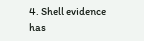4. Shell evidence has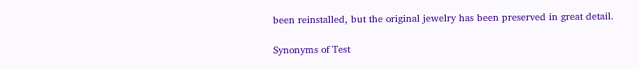been reinstalled, but the original jewelry has been preserved in great detail.

Synonyms of Test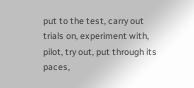put to the test, carry out trials on, experiment with, pilot, try out, put through its paces,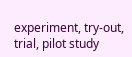experiment, try-out, trial, pilot study